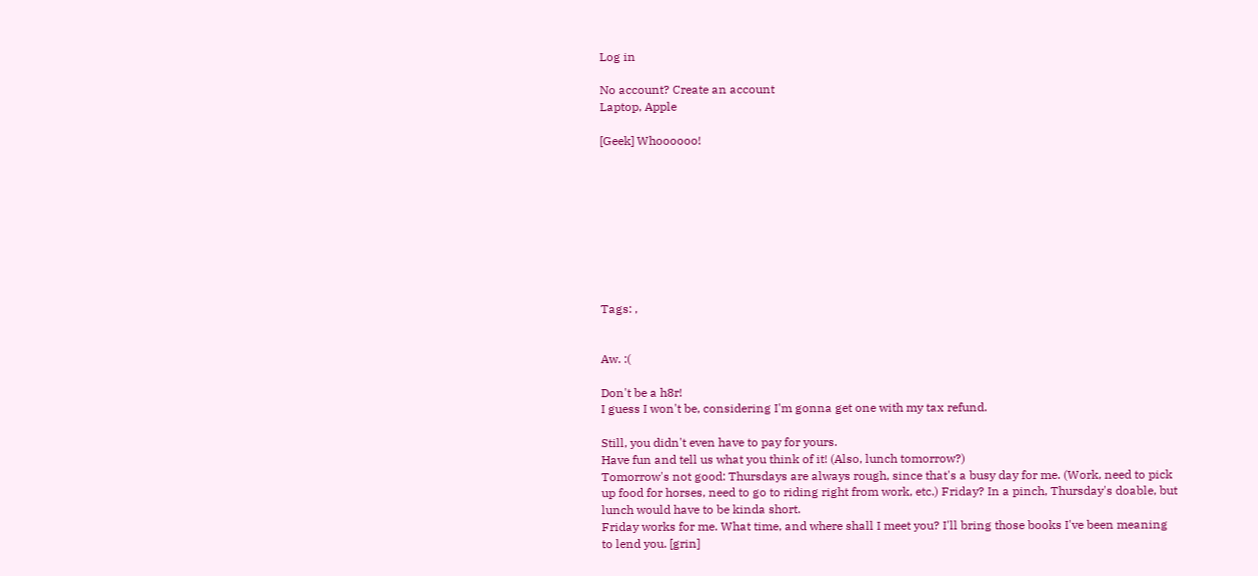Log in

No account? Create an account
Laptop, Apple

[Geek] Whoooooo!









Tags: ,


Aw. :(

Don't be a h8r!
I guess I won't be, considering I'm gonna get one with my tax refund.

Still, you didn't even have to pay for yours.
Have fun and tell us what you think of it! (Also, lunch tomorrow?)
Tomorrow's not good: Thursdays are always rough, since that's a busy day for me. (Work, need to pick up food for horses, need to go to riding right from work, etc.) Friday? In a pinch, Thursday's doable, but lunch would have to be kinda short.
Friday works for me. What time, and where shall I meet you? I'll bring those books I've been meaning to lend you. [grin]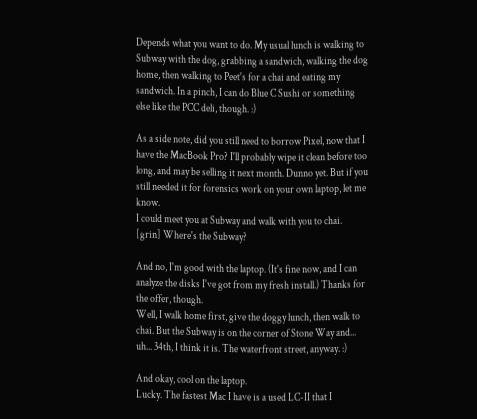Depends what you want to do. My usual lunch is walking to Subway with the dog, grabbing a sandwich, walking the dog home, then walking to Peet's for a chai and eating my sandwich. In a pinch, I can do Blue C Sushi or something else like the PCC deli, though. :)

As a side note, did you still need to borrow Pixel, now that I have the MacBook Pro? I'll probably wipe it clean before too long, and may be selling it next month. Dunno yet. But if you still needed it for forensics work on your own laptop, let me know.
I could meet you at Subway and walk with you to chai. [grin] Where's the Subway?

And no, I'm good with the laptop. (It's fine now, and I can analyze the disks I've got from my fresh install.) Thanks for the offer, though.
Well, I walk home first, give the doggy lunch, then walk to chai. But the Subway is on the corner of Stone Way and... uh... 34th, I think it is. The waterfront street, anyway. :)

And okay, cool on the laptop.
Lucky. The fastest Mac I have is a used LC-II that I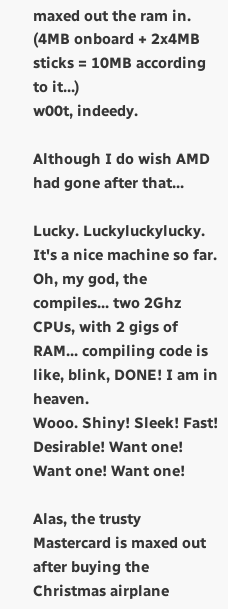maxed out the ram in. (4MB onboard + 2x4MB sticks = 10MB according to it...)
w00t, indeedy.

Although I do wish AMD had gone after that...

Lucky. Luckyluckylucky.
It's a nice machine so far. Oh, my god, the compiles... two 2Ghz CPUs, with 2 gigs of RAM... compiling code is like, blink, DONE! I am in heaven.
Wooo. Shiny! Sleek! Fast! Desirable! Want one! Want one! Want one!

Alas, the trusty Mastercard is maxed out after buying the Christmas airplane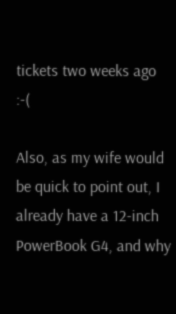tickets two weeks ago :-(

Also, as my wife would be quick to point out, I already have a 12-inch PowerBook G4, and why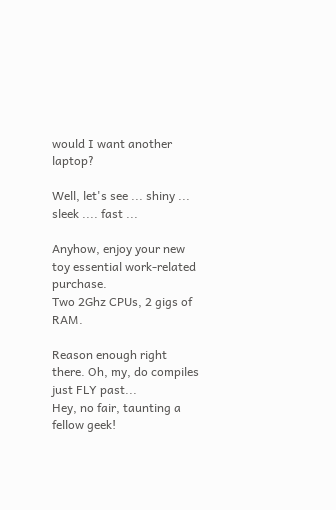would I want another laptop?

Well, let's see ... shiny ... sleek .... fast ...

Anyhow, enjoy your new toy essential work-related purchase.
Two 2Ghz CPUs, 2 gigs of RAM.

Reason enough right there. Oh, my, do compiles just FLY past...
Hey, no fair, taunting a fellow geek!